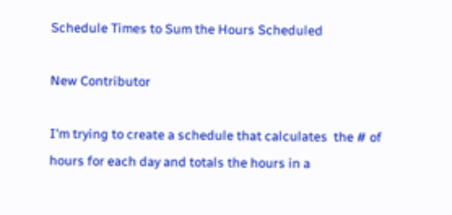Schedule Times to Sum the Hours Scheduled

New Contributor

I'm trying to create a schedule that calculates  the # of hours for each day and totals the hours in a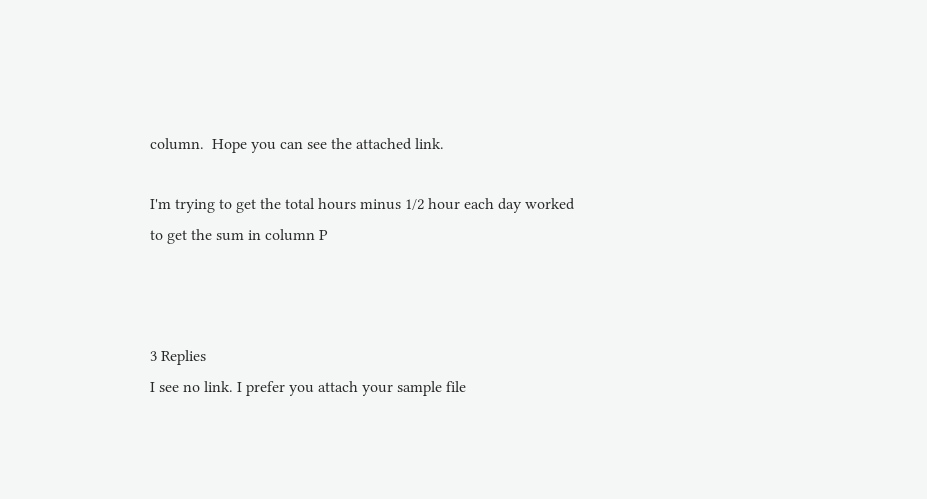column.  Hope you can see the attached link.

I'm trying to get the total hours minus 1/2 hour each day worked to get the sum in column P



3 Replies
I see no link. I prefer you attach your sample file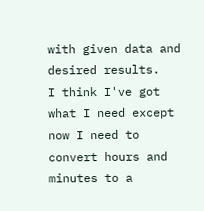with given data and desired results.
I think I've got what I need except now I need to convert hours and minutes to a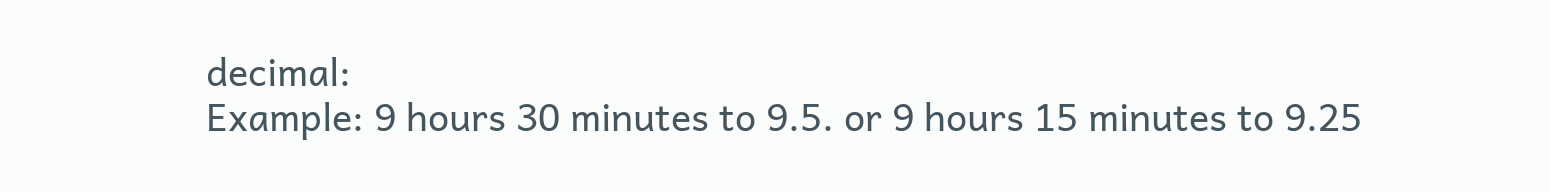decimal:
Example: 9 hours 30 minutes to 9.5. or 9 hours 15 minutes to 9.25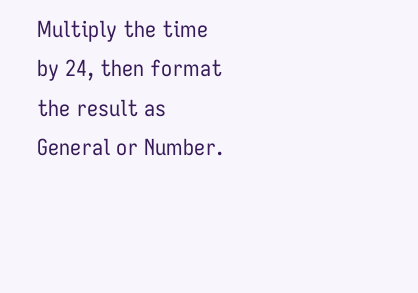Multiply the time by 24, then format the result as General or Number.